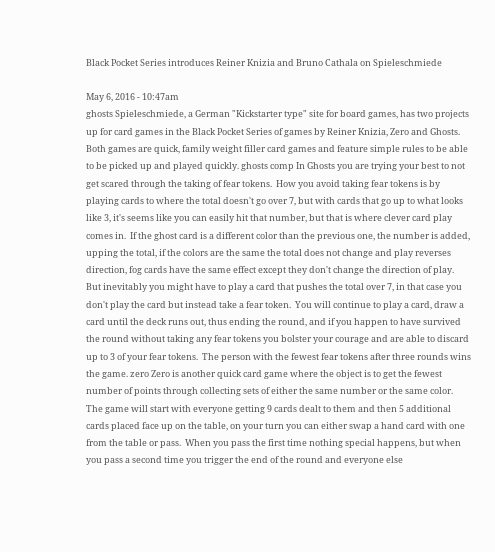Black Pocket Series introduces Reiner Knizia and Bruno Cathala on Spieleschmiede

May 6, 2016 - 10:47am
ghosts Spieleschmiede, a German "Kickstarter type" site for board games, has two projects up for card games in the Black Pocket Series of games by Reiner Knizia, Zero and Ghosts.  Both games are quick, family weight filler card games and feature simple rules to be able to be picked up and played quickly. ghosts comp In Ghosts you are trying your best to not get scared through the taking of fear tokens.  How you avoid taking fear tokens is by playing cards to where the total doesn't go over 7, but with cards that go up to what looks like 3, it's seems like you can easily hit that number, but that is where clever card play comes in.  If the ghost card is a different color than the previous one, the number is added, upping the total, if the colors are the same the total does not change and play reverses direction, fog cards have the same effect except they don't change the direction of play.  But inevitably you might have to play a card that pushes the total over 7, in that case you don't play the card but instead take a fear token.  You will continue to play a card, draw a card until the deck runs out, thus ending the round, and if you happen to have survived the round without taking any fear tokens you bolster your courage and are able to discard up to 3 of your fear tokens.  The person with the fewest fear tokens after three rounds wins the game. zero Zero is another quick card game where the object is to get the fewest number of points through collecting sets of either the same number or the same color.  The game will start with everyone getting 9 cards dealt to them and then 5 additional cards placed face up on the table, on your turn you can either swap a hand card with one from the table or pass.  When you pass the first time nothing special happens, but when you pass a second time you trigger the end of the round and everyone else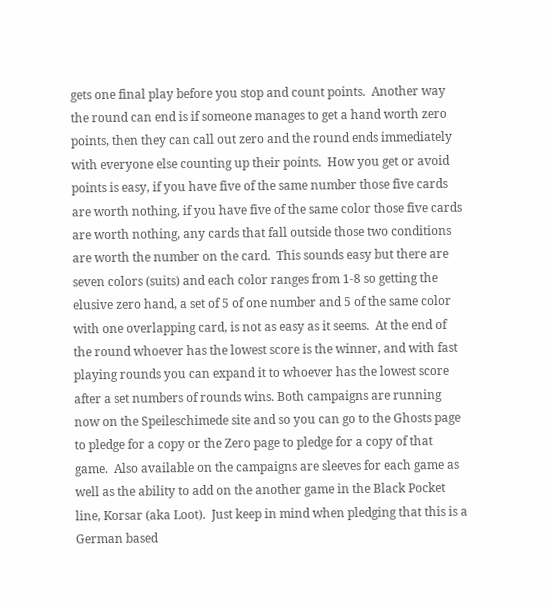gets one final play before you stop and count points.  Another way the round can end is if someone manages to get a hand worth zero points, then they can call out zero and the round ends immediately with everyone else counting up their points.  How you get or avoid points is easy, if you have five of the same number those five cards are worth nothing, if you have five of the same color those five cards are worth nothing, any cards that fall outside those two conditions are worth the number on the card.  This sounds easy but there are seven colors (suits) and each color ranges from 1-8 so getting the elusive zero hand, a set of 5 of one number and 5 of the same color with one overlapping card, is not as easy as it seems.  At the end of the round whoever has the lowest score is the winner, and with fast playing rounds you can expand it to whoever has the lowest score after a set numbers of rounds wins. Both campaigns are running now on the Speileschimede site and so you can go to the Ghosts page to pledge for a copy or the Zero page to pledge for a copy of that game.  Also available on the campaigns are sleeves for each game as well as the ability to add on the another game in the Black Pocket line, Korsar (aka Loot).  Just keep in mind when pledging that this is a German based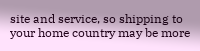site and service, so shipping to your home country may be more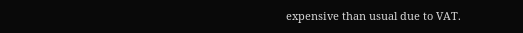expensive than usual due to VAT.